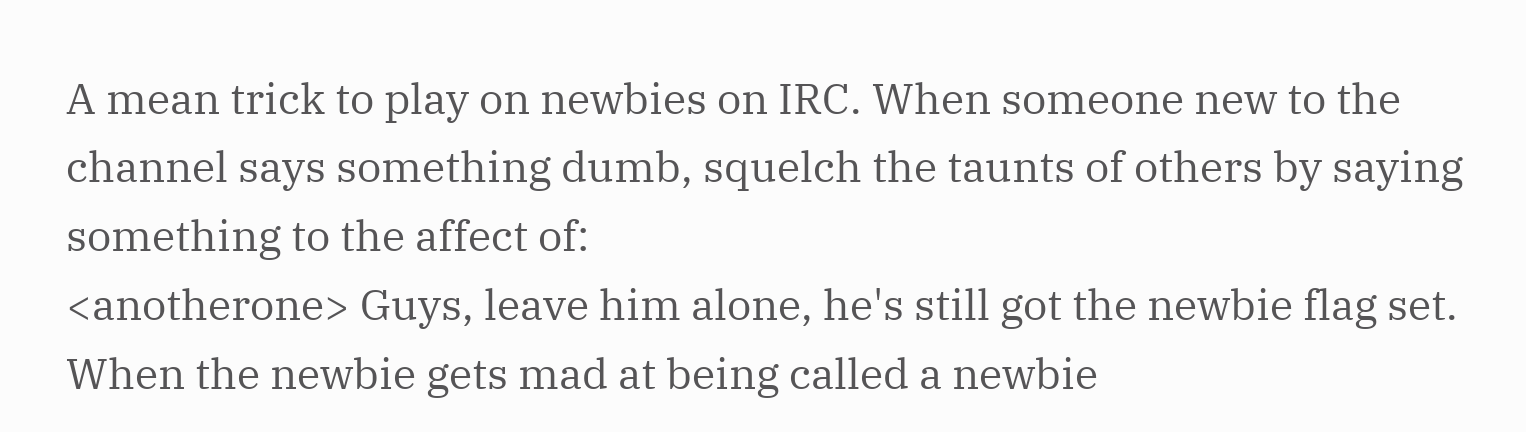A mean trick to play on newbies on IRC. When someone new to the channel says something dumb, squelch the taunts of others by saying something to the affect of:
<anotherone> Guys, leave him alone, he's still got the newbie flag set.
When the newbie gets mad at being called a newbie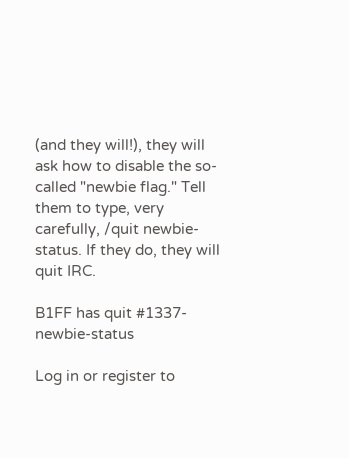(and they will!), they will ask how to disable the so-called "newbie flag." Tell them to type, very carefully, /quit newbie-status. If they do, they will quit IRC.

B1FF has quit #1337- newbie-status

Log in or register to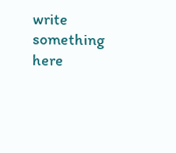write something here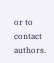or to contact authors.